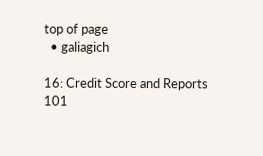top of page
  • galiagich

16: Credit Score and Reports 101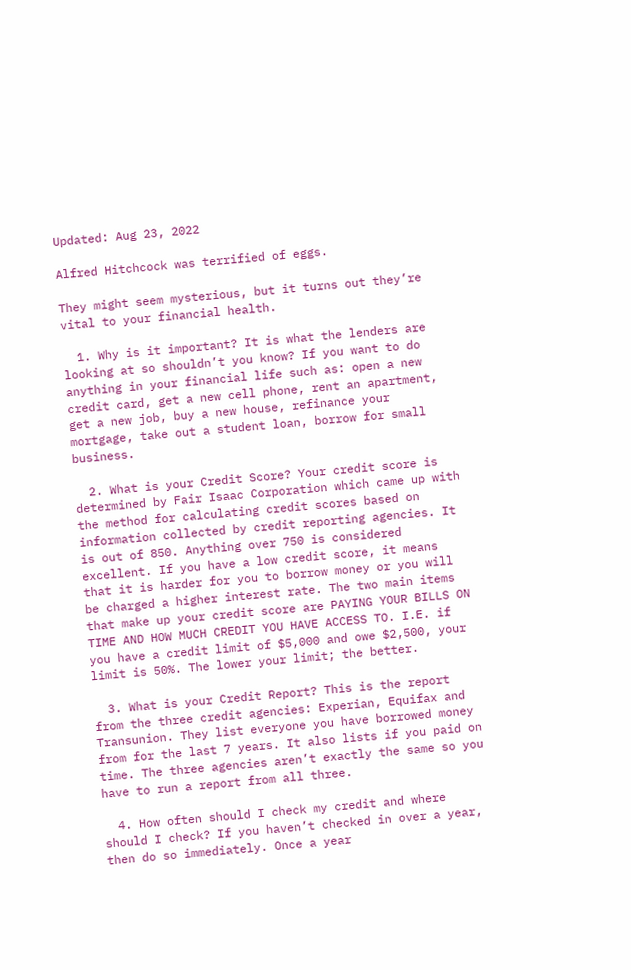Updated: Aug 23, 2022

Alfred Hitchcock was terrified of eggs.

They might seem mysterious, but it turns out they’re vital to your financial health.

  1. Why is it important? It is what the lenders are looking at so shouldn’t you know? If you want to do anything in your financial life such as: open a new credit card, get a new cell phone, rent an apartment, get a new job, buy a new house, refinance your mortgage, take out a student loan, borrow for small business.

  2. What is your Credit Score? Your credit score is determined by Fair Isaac Corporation which came up with the method for calculating credit scores based on information collected by credit reporting agencies. It is out of 850. Anything over 750 is considered excellent. If you have a low credit score, it means that it is harder for you to borrow money or you will be charged a higher interest rate. The two main items that make up your credit score are PAYING YOUR BILLS ON TIME AND HOW MUCH CREDIT YOU HAVE ACCESS TO. I.E. if you have a credit limit of $5,000 and owe $2,500, your limit is 50%. The lower your limit; the better.

  3. What is your Credit Report? This is the report from the three credit agencies: Experian, Equifax and Transunion. They list everyone you have borrowed money from for the last 7 years. It also lists if you paid on time. The three agencies aren’t exactly the same so you have to run a report from all three.

  4. How often should I check my credit and where should I check? If you haven’t checked in over a year, then do so immediately. Once a year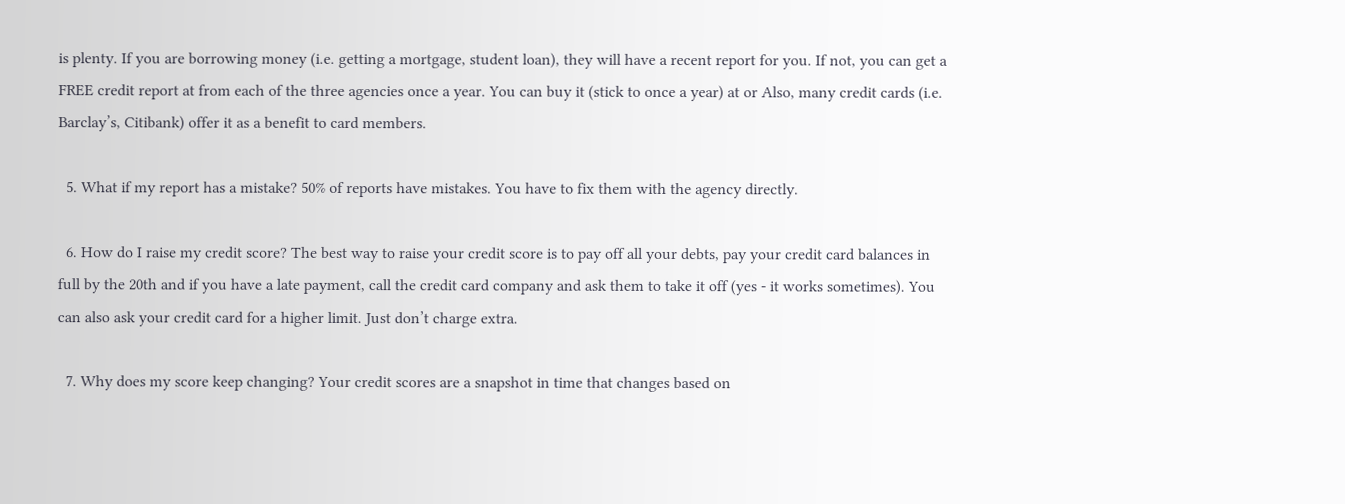is plenty. If you are borrowing money (i.e. getting a mortgage, student loan), they will have a recent report for you. If not, you can get a FREE credit report at from each of the three agencies once a year. You can buy it (stick to once a year) at or Also, many credit cards (i.e. Barclay’s, Citibank) offer it as a benefit to card members.

  5. What if my report has a mistake? 50% of reports have mistakes. You have to fix them with the agency directly.

  6. How do I raise my credit score? The best way to raise your credit score is to pay off all your debts, pay your credit card balances in full by the 20th and if you have a late payment, call the credit card company and ask them to take it off (yes - it works sometimes). You can also ask your credit card for a higher limit. Just don’t charge extra.

  7. Why does my score keep changing? Your credit scores are a snapshot in time that changes based on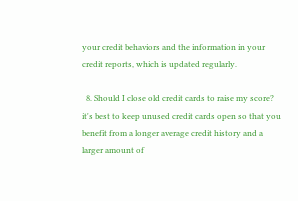your credit behaviors and the information in your credit reports, which is updated regularly.

  8. Should I close old credit cards to raise my score? it's best to keep unused credit cards open so that you benefit from a longer average credit history and a larger amount of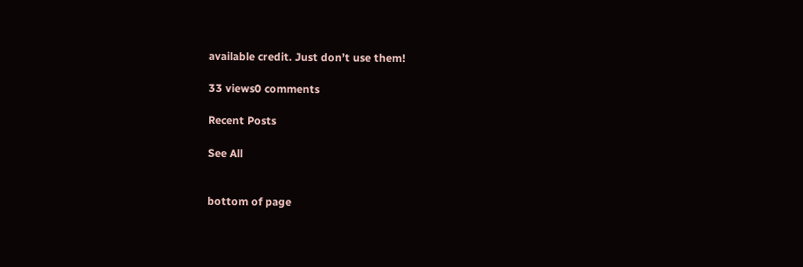available credit. Just don’t use them!

33 views0 comments

Recent Posts

See All


bottom of page